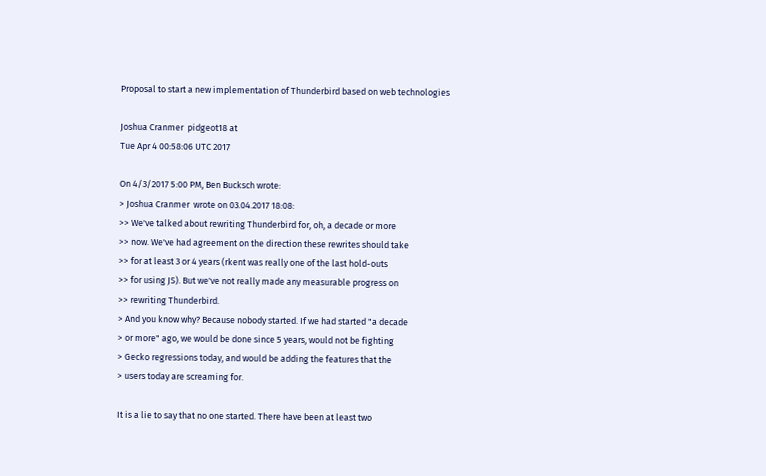Proposal to start a new implementation of Thunderbird based on web technologies

Joshua Cranmer  pidgeot18 at
Tue Apr 4 00:58:06 UTC 2017

On 4/3/2017 5:00 PM, Ben Bucksch wrote:
> Joshua Cranmer  wrote on 03.04.2017 18:08:
>> We've talked about rewriting Thunderbird for, oh, a decade or more
>> now. We've had agreement on the direction these rewrites should take
>> for at least 3 or 4 years (rkent was really one of the last hold-outs
>> for using JS). But we've not really made any measurable progress on
>> rewriting Thunderbird.
> And you know why? Because nobody started. If we had started "a decade
> or more" ago, we would be done since 5 years, would not be fighting
> Gecko regressions today, and would be adding the features that the
> users today are screaming for.

It is a lie to say that no one started. There have been at least two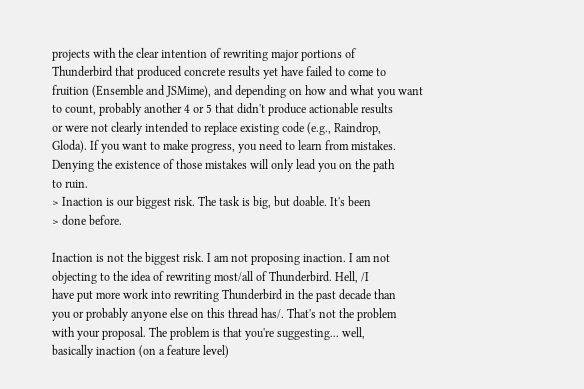projects with the clear intention of rewriting major portions of
Thunderbird that produced concrete results yet have failed to come to
fruition (Ensemble and JSMime), and depending on how and what you want
to count, probably another 4 or 5 that didn't produce actionable results
or were not clearly intended to replace existing code (e.g., Raindrop,
Gloda). If you want to make progress, you need to learn from mistakes.
Denying the existence of those mistakes will only lead you on the path
to ruin.
> Inaction is our biggest risk. The task is big, but doable. It's been
> done before.

Inaction is not the biggest risk. I am not proposing inaction. I am not
objecting to the idea of rewriting most/all of Thunderbird. Hell, /I
have put more work into rewriting Thunderbird in the past decade than
you or probably anyone else on this thread has/. That's not the problem
with your proposal. The problem is that you're suggesting... well,
basically inaction (on a feature level)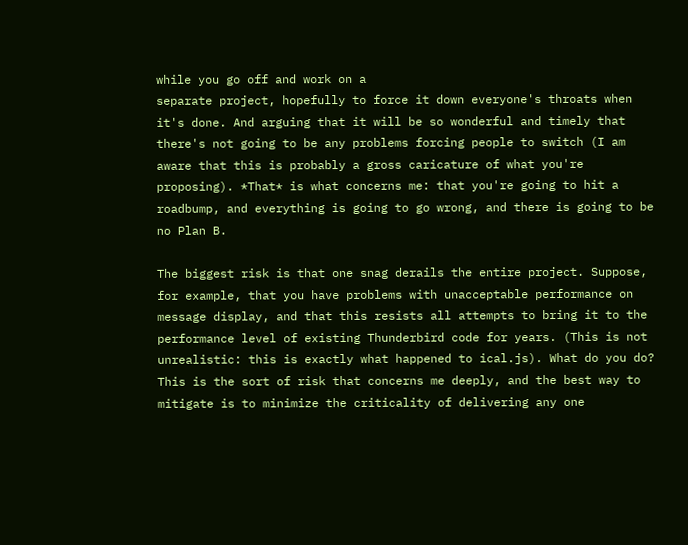while you go off and work on a
separate project, hopefully to force it down everyone's throats when
it's done. And arguing that it will be so wonderful and timely that
there's not going to be any problems forcing people to switch (I am
aware that this is probably a gross caricature of what you're
proposing). *That* is what concerns me: that you're going to hit a
roadbump, and everything is going to go wrong, and there is going to be
no Plan B.

The biggest risk is that one snag derails the entire project. Suppose,
for example, that you have problems with unacceptable performance on
message display, and that this resists all attempts to bring it to the
performance level of existing Thunderbird code for years. (This is not
unrealistic: this is exactly what happened to ical.js). What do you do?
This is the sort of risk that concerns me deeply, and the best way to
mitigate is to minimize the criticality of delivering any one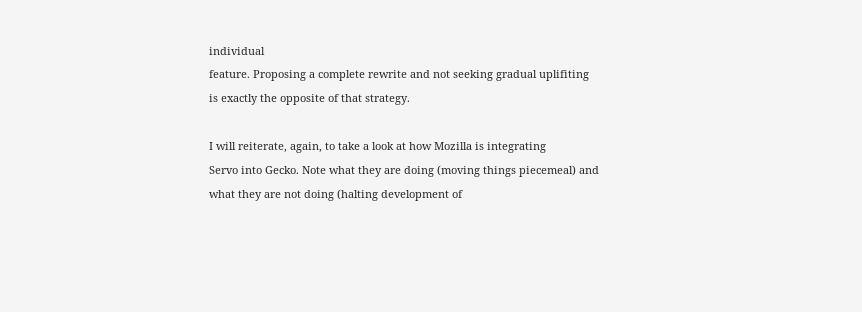individual
feature. Proposing a complete rewrite and not seeking gradual uplifiting
is exactly the opposite of that strategy.

I will reiterate, again, to take a look at how Mozilla is integrating
Servo into Gecko. Note what they are doing (moving things piecemeal) and
what they are not doing (halting development of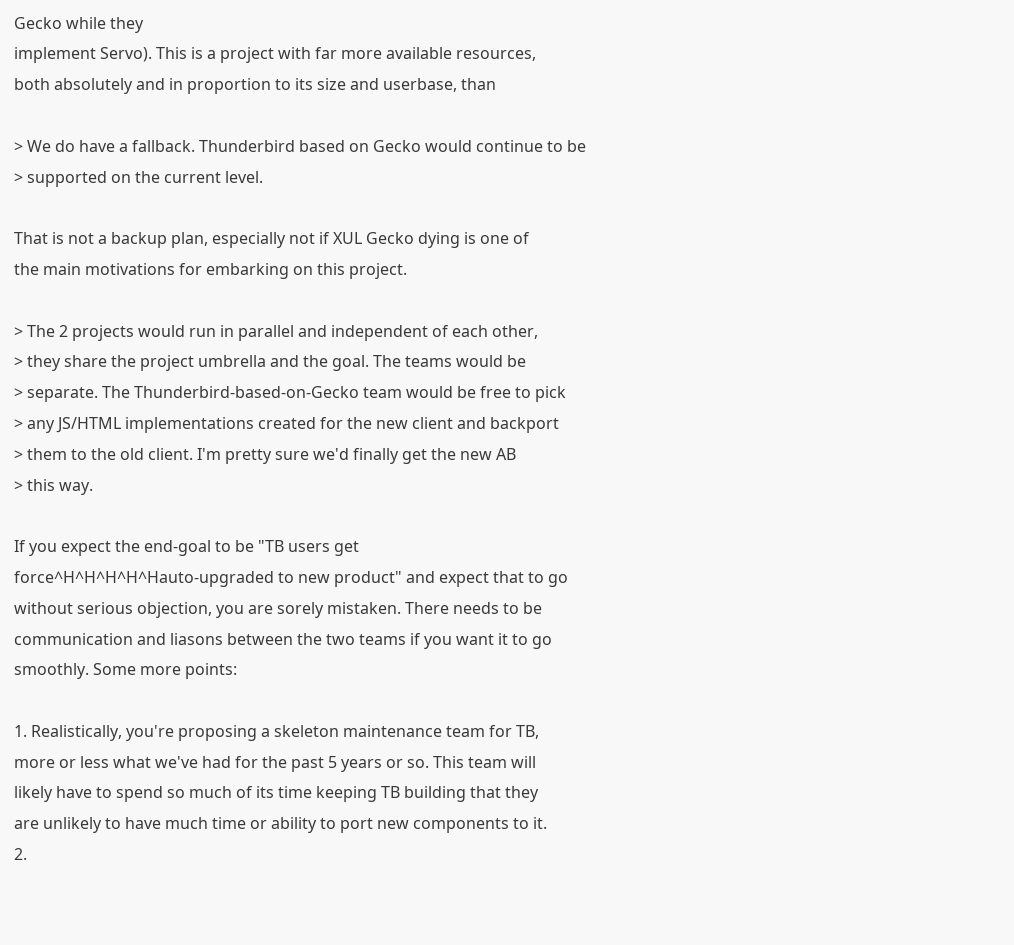Gecko while they
implement Servo). This is a project with far more available resources,
both absolutely and in proportion to its size and userbase, than

> We do have a fallback. Thunderbird based on Gecko would continue to be
> supported on the current level.

That is not a backup plan, especially not if XUL Gecko dying is one of
the main motivations for embarking on this project.

> The 2 projects would run in parallel and independent of each other,
> they share the project umbrella and the goal. The teams would be
> separate. The Thunderbird-based-on-Gecko team would be free to pick
> any JS/HTML implementations created for the new client and backport
> them to the old client. I'm pretty sure we'd finally get the new AB
> this way.

If you expect the end-goal to be "TB users get
force^H^H^H^H^Hauto-upgraded to new product" and expect that to go
without serious objection, you are sorely mistaken. There needs to be
communication and liasons between the two teams if you want it to go
smoothly. Some more points:

1. Realistically, you're proposing a skeleton maintenance team for TB,
more or less what we've had for the past 5 years or so. This team will
likely have to spend so much of its time keeping TB building that they
are unlikely to have much time or ability to port new components to it.
2.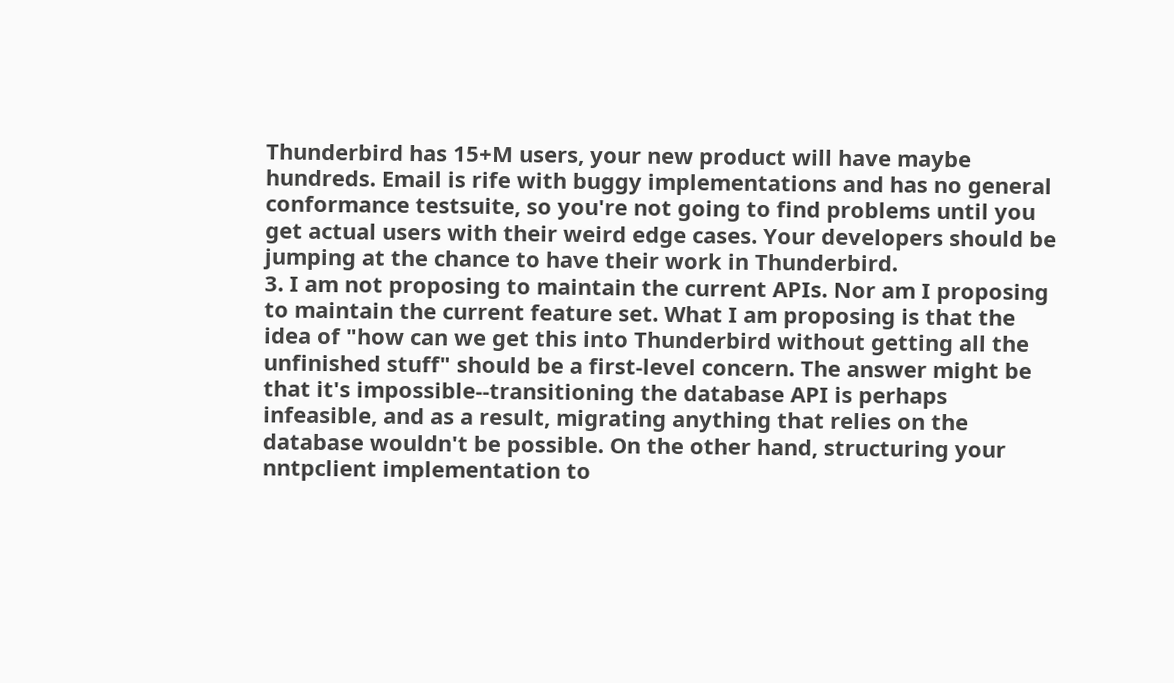Thunderbird has 15+M users, your new product will have maybe
hundreds. Email is rife with buggy implementations and has no general
conformance testsuite, so you're not going to find problems until you
get actual users with their weird edge cases. Your developers should be
jumping at the chance to have their work in Thunderbird.
3. I am not proposing to maintain the current APIs. Nor am I proposing
to maintain the current feature set. What I am proposing is that the
idea of "how can we get this into Thunderbird without getting all the
unfinished stuff" should be a first-level concern. The answer might be
that it's impossible--transitioning the database API is perhaps
infeasible, and as a result, migrating anything that relies on the
database wouldn't be possible. On the other hand, structuring your
nntpclient implementation to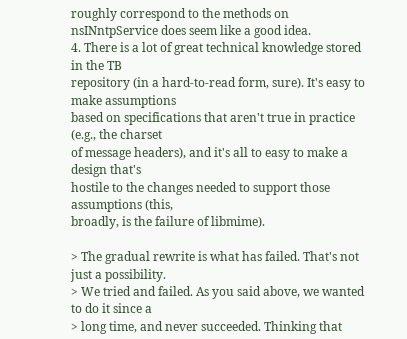roughly correspond to the methods on
nsINntpService does seem like a good idea.
4. There is a lot of great technical knowledge stored in the TB
repository (in a hard-to-read form, sure). It's easy to make assumptions
based on specifications that aren't true in practice (e.g., the charset
of message headers), and it's all to easy to make a design that's
hostile to the changes needed to support those assumptions (this,
broadly, is the failure of libmime).

> The gradual rewrite is what has failed. That's not just a possibility.
> We tried and failed. As you said above, we wanted to do it since a
> long time, and never succeeded. Thinking that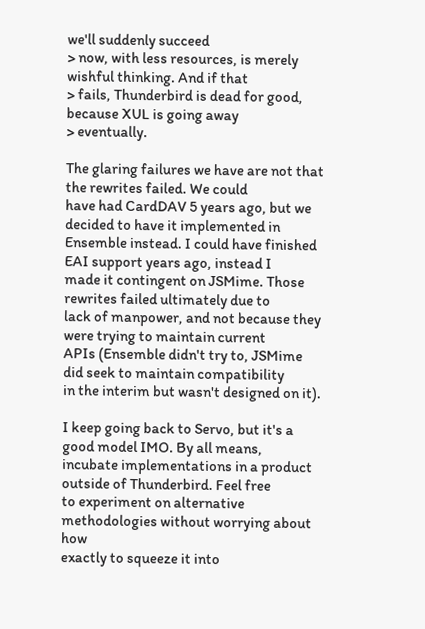we'll suddenly succeed
> now, with less resources, is merely wishful thinking. And if that
> fails, Thunderbird is dead for good, because XUL is going away
> eventually.

The glaring failures we have are not that the rewrites failed. We could
have had CardDAV 5 years ago, but we decided to have it implemented in
Ensemble instead. I could have finished EAI support years ago, instead I
made it contingent on JSMime. Those rewrites failed ultimately due to
lack of manpower, and not because they were trying to maintain current
APIs (Ensemble didn't try to, JSMime did seek to maintain compatibility
in the interim but wasn't designed on it).

I keep going back to Servo, but it's a good model IMO. By all means,
incubate implementations in a product outside of Thunderbird. Feel free
to experiment on alternative methodologies without worrying about how
exactly to squeeze it into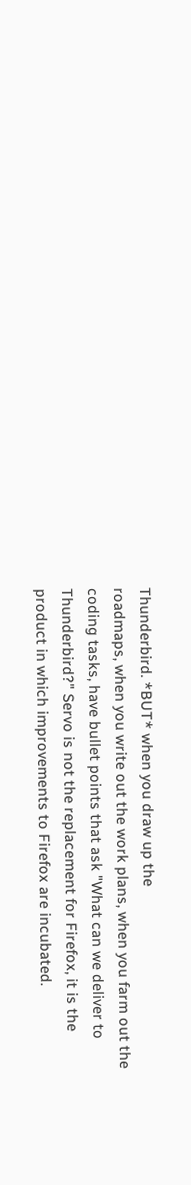Thunderbird. *BUT* when you draw up the
roadmaps, when you write out the work plans, when you farm out the
coding tasks, have bullet points that ask "What can we deliver to
Thunderbird?" Servo is not the replacement for Firefox, it is the
product in which improvements to Firefox are incubated.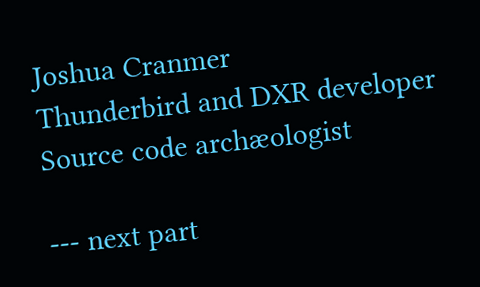Joshua Cranmer
Thunderbird and DXR developer
Source code archæologist

--- next part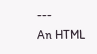---
An HTML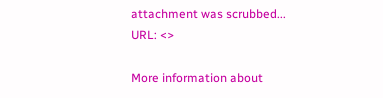attachment was scrubbed...
URL: <>

More information about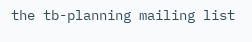the tb-planning mailing list